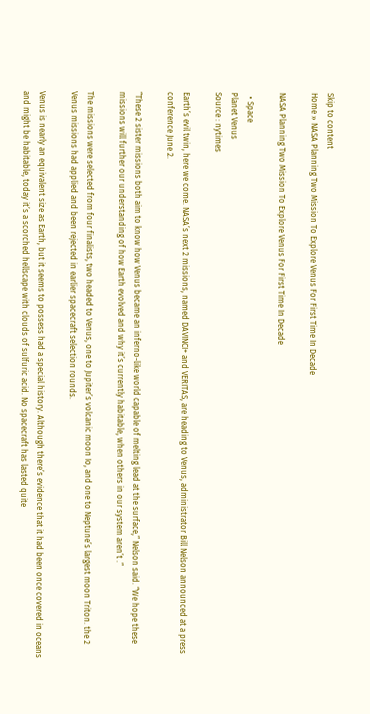Skip to content
Home » NASA Planning Two Mission To Explore Venus For First Time In Decade

NASA Planning Two Mission To Explore Venus For First Time In Decade

  • Space
Planet Venus
Source : nytimes

Earth’s evil twin, here we come. NASA’s next 2 missions, named DAVINCI+ and VERITAS, are heading to Venus, administrator Bill Nelson announced at a press conference June 2.

“These 2 sister missions both aim to know how Venus became an inferno-like world capable of melting lead at the surface,” Nelson said. “We hope these missions will further our understanding of how Earth evolved and why it’s currently habitable, when others in our system aren’t .”

The missions were selected from four finalists, two headed to Venus, one to Jupiter’s volcanic moon Io, and one to Neptune’s largest moon Triton. the 2 Venus missions had applied and been rejected in earlier spacecraft selection rounds.

Venus is nearly an equivalent size as Earth, but it seems to possess had a special history. Although there’s evidence that it had been once covered in oceans and might be habitable, today it’s a scorched hellscape with clouds of sulfuric acid. No spacecraft has lasted quite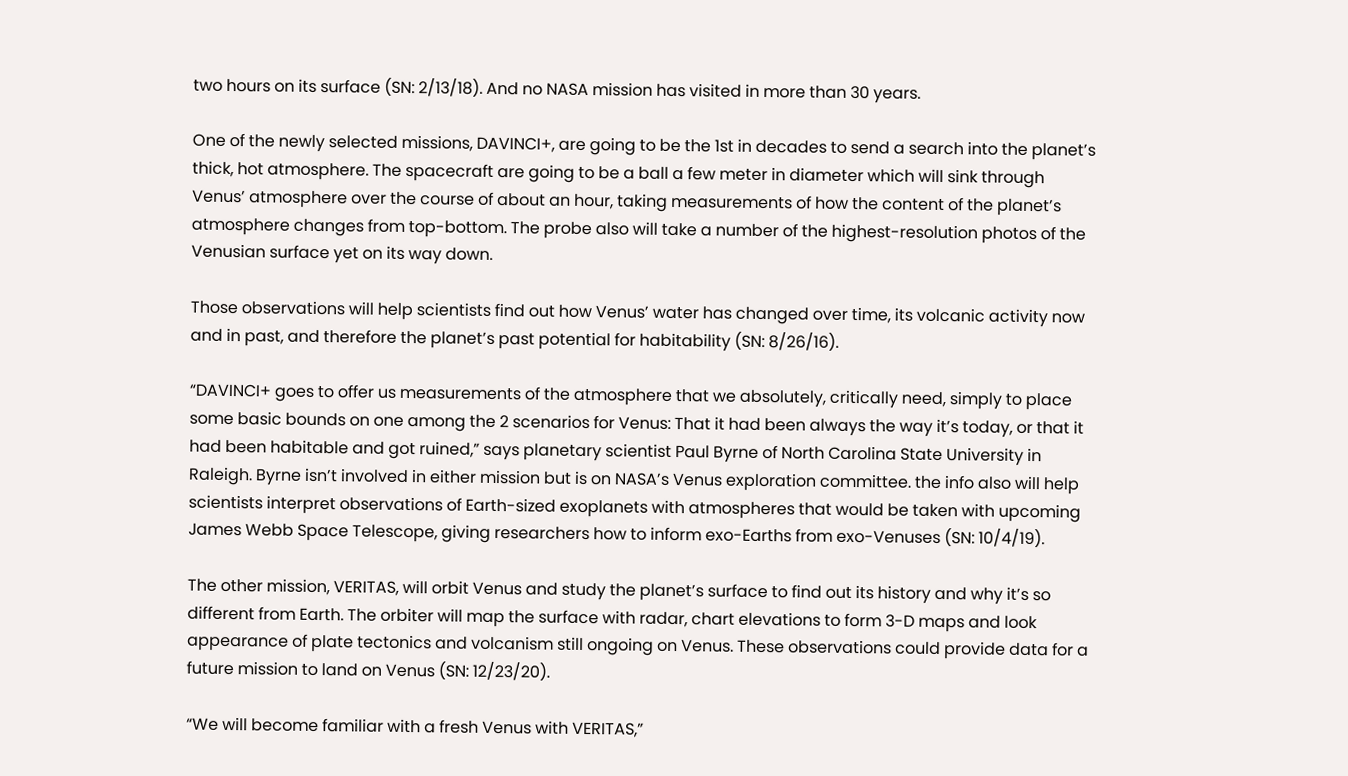two hours on its surface (SN: 2/13/18). And no NASA mission has visited in more than 30 years.

One of the newly selected missions, DAVINCI+, are going to be the 1st in decades to send a search into the planet’s thick, hot atmosphere. The spacecraft are going to be a ball a few meter in diameter which will sink through Venus’ atmosphere over the course of about an hour, taking measurements of how the content of the planet’s atmosphere changes from top-bottom. The probe also will take a number of the highest-resolution photos of the Venusian surface yet on its way down.

Those observations will help scientists find out how Venus’ water has changed over time, its volcanic activity now and in past, and therefore the planet’s past potential for habitability (SN: 8/26/16).

“DAVINCI+ goes to offer us measurements of the atmosphere that we absolutely, critically need, simply to place some basic bounds on one among the 2 scenarios for Venus: That it had been always the way it’s today, or that it had been habitable and got ruined,” says planetary scientist Paul Byrne of North Carolina State University in Raleigh. Byrne isn’t involved in either mission but is on NASA’s Venus exploration committee. the info also will help scientists interpret observations of Earth-sized exoplanets with atmospheres that would be taken with upcoming James Webb Space Telescope, giving researchers how to inform exo-Earths from exo-Venuses (SN: 10/4/19).

The other mission, VERITAS, will orbit Venus and study the planet’s surface to find out its history and why it’s so different from Earth. The orbiter will map the surface with radar, chart elevations to form 3-D maps and look appearance of plate tectonics and volcanism still ongoing on Venus. These observations could provide data for a future mission to land on Venus (SN: 12/23/20).

“We will become familiar with a fresh Venus with VERITAS,”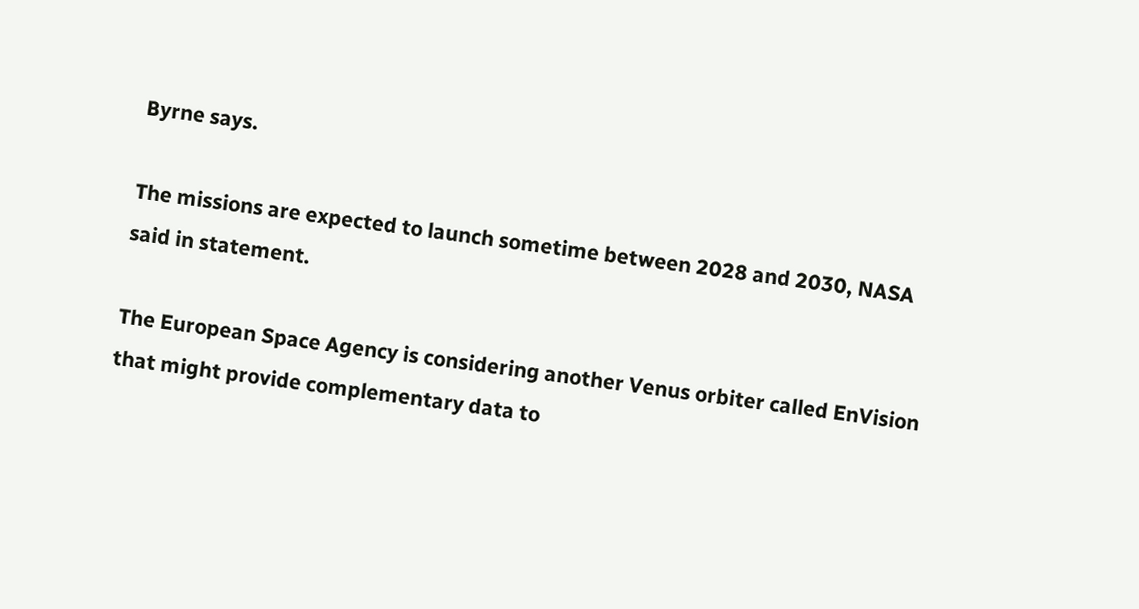Byrne says.

The missions are expected to launch sometime between 2028 and 2030, NASA said in statement.

The European Space Agency is considering another Venus orbiter called EnVision that might provide complementary data to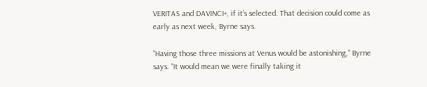VERITAS and DAVINCI+, if it’s selected. That decision could come as early as next week, Byrne says.

“Having those three missions at Venus would be astonishing,” Byrne says. “It would mean we were finally taking it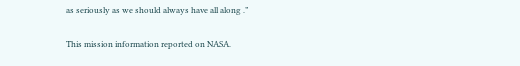as seriously as we should always have all along .”

This mission information reported on NASA.